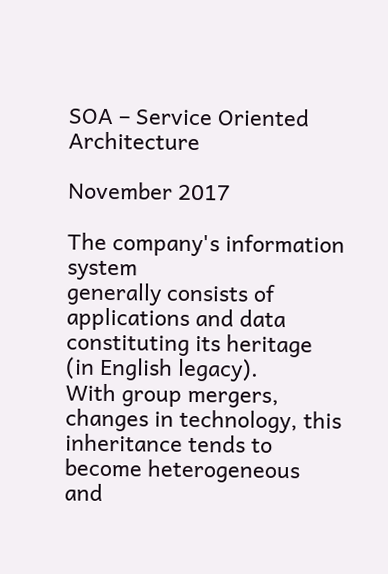SOA – Service Oriented Architecture

November 2017

The company's information system
generally consists of applications and data constituting its heritage (in English legacy).
With group mergers, changes in technology, this inheritance tends to become heterogeneous
and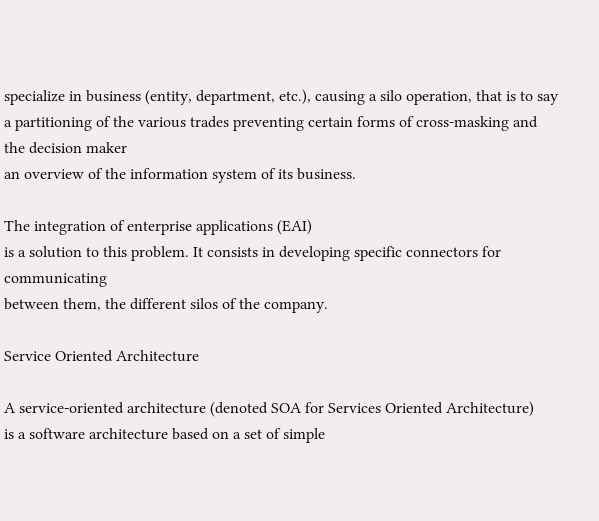specialize in business (entity, department, etc.), causing a silo operation, that is to say
a partitioning of the various trades preventing certain forms of cross-masking and the decision maker
an overview of the information system of its business.

The integration of enterprise applications (EAI)
is a solution to this problem. It consists in developing specific connectors for communicating
between them, the different silos of the company.

Service Oriented Architecture

A service-oriented architecture (denoted SOA for Services Oriented Architecture)
is a software architecture based on a set of simple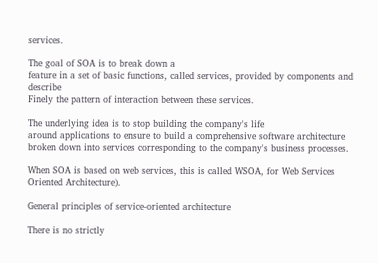services.

The goal of SOA is to break down a
feature in a set of basic functions, called services, provided by components and describe
Finely the pattern of interaction between these services.

The underlying idea is to stop building the company's life
around applications to ensure to build a comprehensive software architecture
broken down into services corresponding to the company's business processes.

When SOA is based on web services, this is called WSOA, for Web Services Oriented Architecture).

General principles of service-oriented architecture

There is no strictly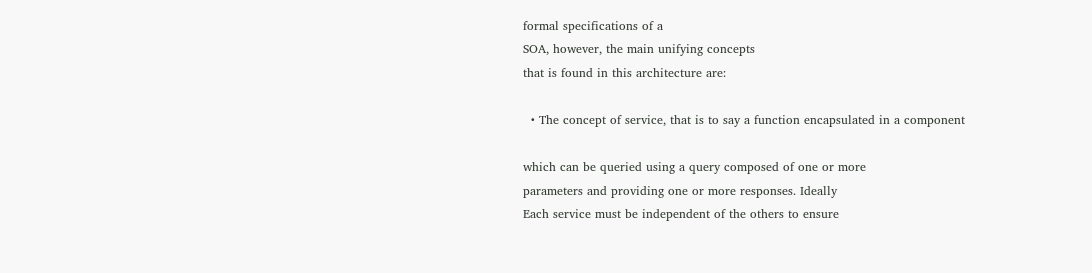formal specifications of a
SOA, however, the main unifying concepts
that is found in this architecture are:

  • The concept of service, that is to say a function encapsulated in a component

which can be queried using a query composed of one or more
parameters and providing one or more responses. Ideally
Each service must be independent of the others to ensure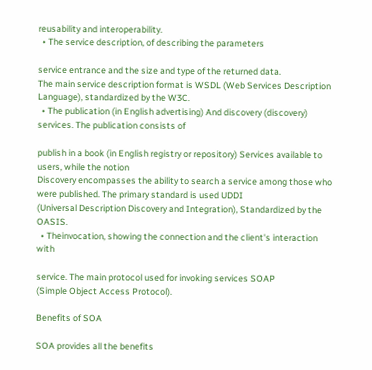reusability and interoperability.
  • The service description, of describing the parameters

service entrance and the size and type of the returned data.
The main service description format is WSDL (Web Services Description Language), standardized by the W3C.
  • The publication (in English advertising) And discovery (discovery) services. The publication consists of

publish in a book (in English registry or repository) Services available to users, while the notion
Discovery encompasses the ability to search a service among those who
were published. The primary standard is used UDDI
(Universal Description Discovery and Integration), Standardized by the OASIS.
  • Theinvocation, showing the connection and the client's interaction with

service. The main protocol used for invoking services SOAP
(Simple Object Access Protocol).

Benefits of SOA

SOA provides all the benefits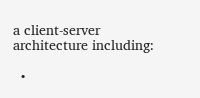a client-server architecture including:

  •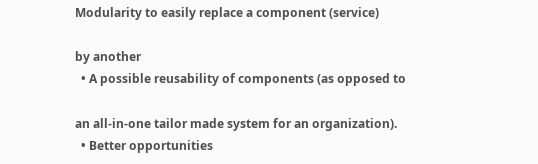Modularity to easily replace a component (service)

by another
  • A possible reusability of components (as opposed to

an all-in-one tailor made system for an organization).
  • Better opportunities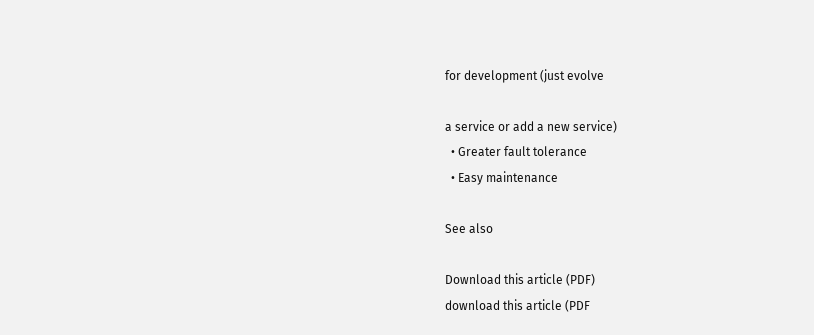for development (just evolve

a service or add a new service)
  • Greater fault tolerance
  • Easy maintenance

See also

Download this article (PDF)
download this article (PDF